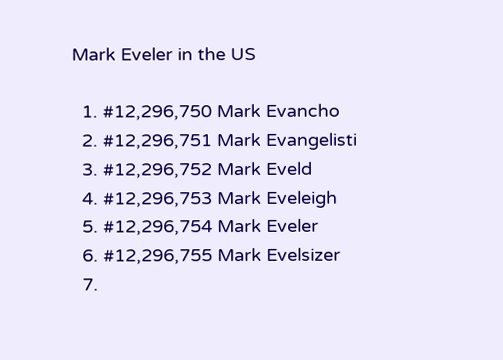Mark Eveler in the US

  1. #12,296,750 Mark Evancho
  2. #12,296,751 Mark Evangelisti
  3. #12,296,752 Mark Eveld
  4. #12,296,753 Mark Eveleigh
  5. #12,296,754 Mark Eveler
  6. #12,296,755 Mark Evelsizer
  7.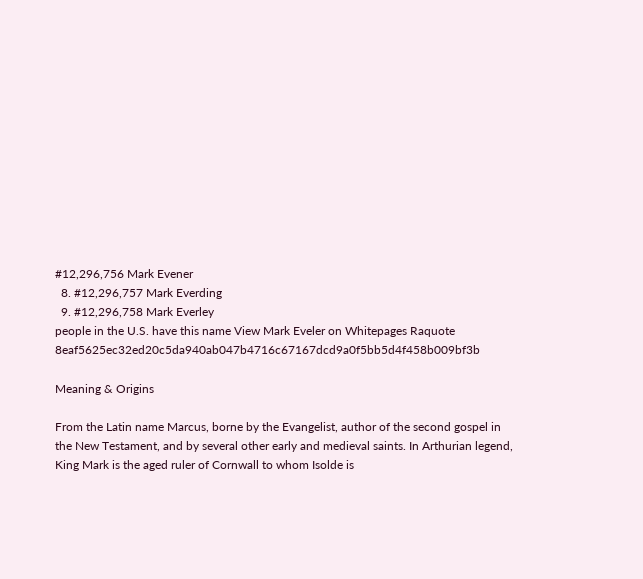#12,296,756 Mark Evener
  8. #12,296,757 Mark Everding
  9. #12,296,758 Mark Everley
people in the U.S. have this name View Mark Eveler on Whitepages Raquote 8eaf5625ec32ed20c5da940ab047b4716c67167dcd9a0f5bb5d4f458b009bf3b

Meaning & Origins

From the Latin name Marcus, borne by the Evangelist, author of the second gospel in the New Testament, and by several other early and medieval saints. In Arthurian legend, King Mark is the aged ruler of Cornwall to whom Isolde is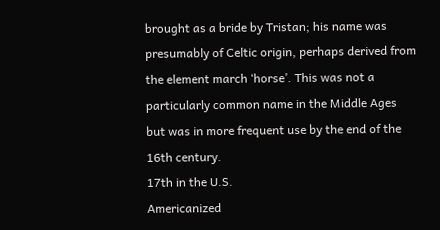brought as a bride by Tristan; his name was presumably of Celtic origin, perhaps derived from the element march ‘horse’. This was not a particularly common name in the Middle Ages but was in more frequent use by the end of the 16th century.
17th in the U.S.
Americanized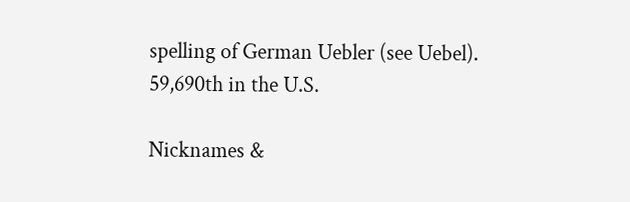spelling of German Uebler (see Uebel).
59,690th in the U.S.

Nicknames &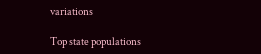variations

Top state populations